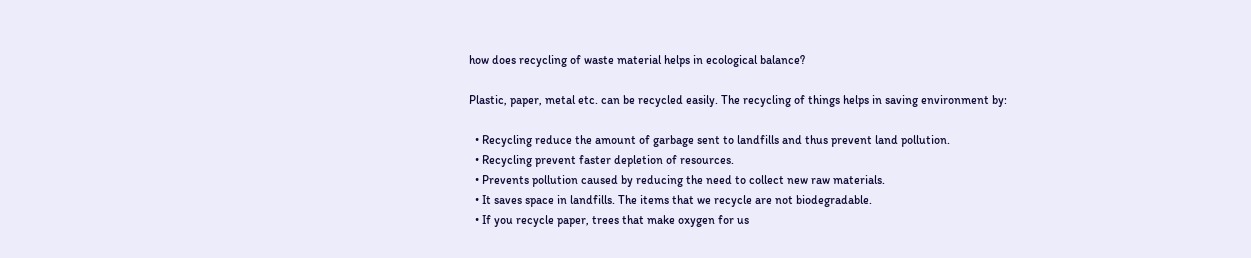how does recycling of waste material helps in ecological balance?

Plastic, paper, metal etc. can be recycled easily. The recycling of things helps in saving environment by:

  • Recycling reduce the amount of garbage sent to landfills and thus prevent land pollution.
  • Recycling prevent faster depletion of resources.
  • Prevents pollution caused by reducing the need to collect new raw materials.
  • It saves space in landfills. The items that we recycle are not biodegradable.
  • If you recycle paper, trees that make oxygen for us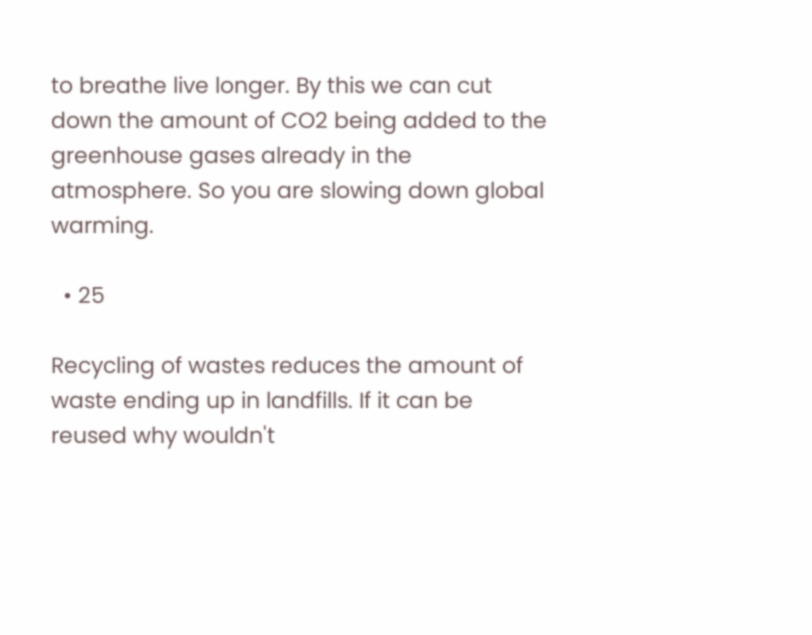to breathe live longer. By this we can cut down the amount of CO2 being added to the greenhouse gases already in the atmosphere. So you are slowing down global warming.

  • 25

Recycling of wastes reduces the amount of waste ending up in landfills. If it can be reused why wouldn't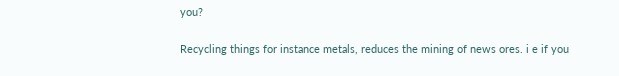you?

Recycling things for instance metals, reduces the mining of news ores. i e if you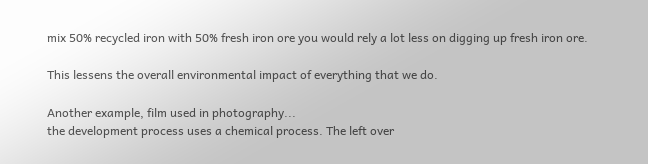mix 50% recycled iron with 50% fresh iron ore you would rely a lot less on digging up fresh iron ore.

This lessens the overall environmental impact of everything that we do.

Another example, film used in photography...
the development process uses a chemical process. The left over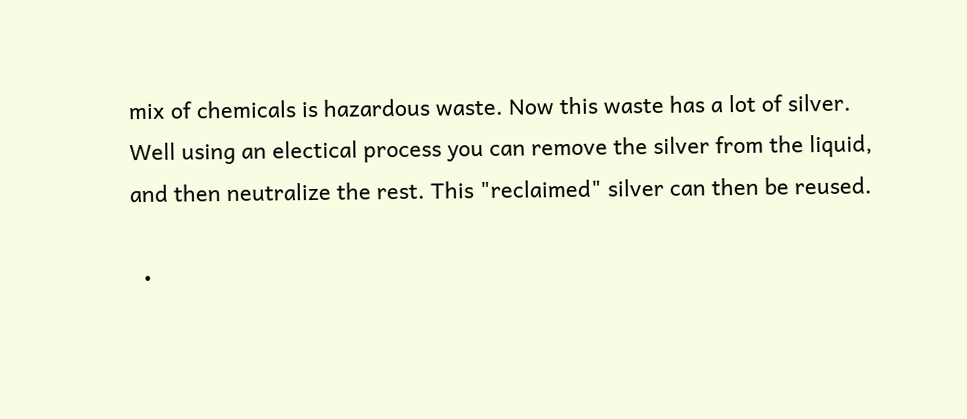mix of chemicals is hazardous waste. Now this waste has a lot of silver. Well using an electical process you can remove the silver from the liquid, and then neutralize the rest. This "reclaimed" silver can then be reused.

  •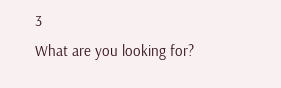3
What are you looking for?